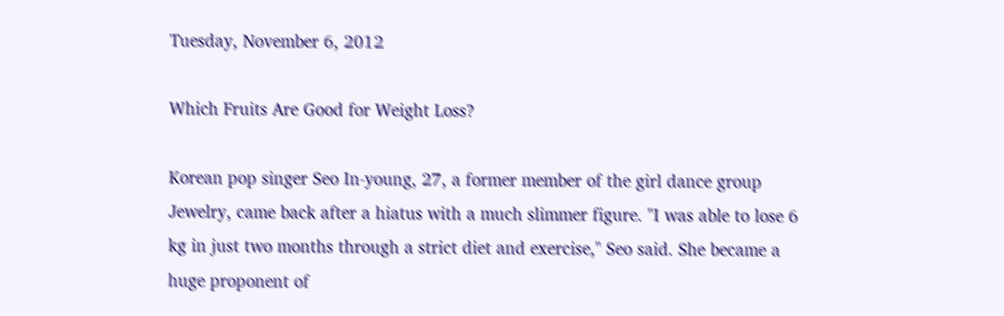Tuesday, November 6, 2012

Which Fruits Are Good for Weight Loss?

Korean pop singer Seo In-young, 27, a former member of the girl dance group Jewelry, came back after a hiatus with a much slimmer figure. "I was able to lose 6 kg in just two months through a strict diet and exercise," Seo said. She became a huge proponent of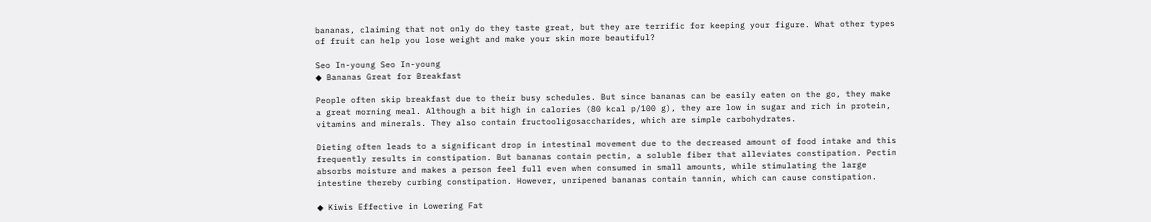bananas, claiming that not only do they taste great, but they are terrific for keeping your figure. What other types of fruit can help you lose weight and make your skin more beautiful?

Seo In-young Seo In-young
◆ Bananas Great for Breakfast

People often skip breakfast due to their busy schedules. But since bananas can be easily eaten on the go, they make a great morning meal. Although a bit high in calories (80 kcal p/100 g), they are low in sugar and rich in protein, vitamins and minerals. They also contain fructooligosaccharides, which are simple carbohydrates.

Dieting often leads to a significant drop in intestinal movement due to the decreased amount of food intake and this frequently results in constipation. But bananas contain pectin, a soluble fiber that alleviates constipation. Pectin absorbs moisture and makes a person feel full even when consumed in small amounts, while stimulating the large intestine thereby curbing constipation. However, unripened bananas contain tannin, which can cause constipation.

◆ Kiwis Effective in Lowering Fat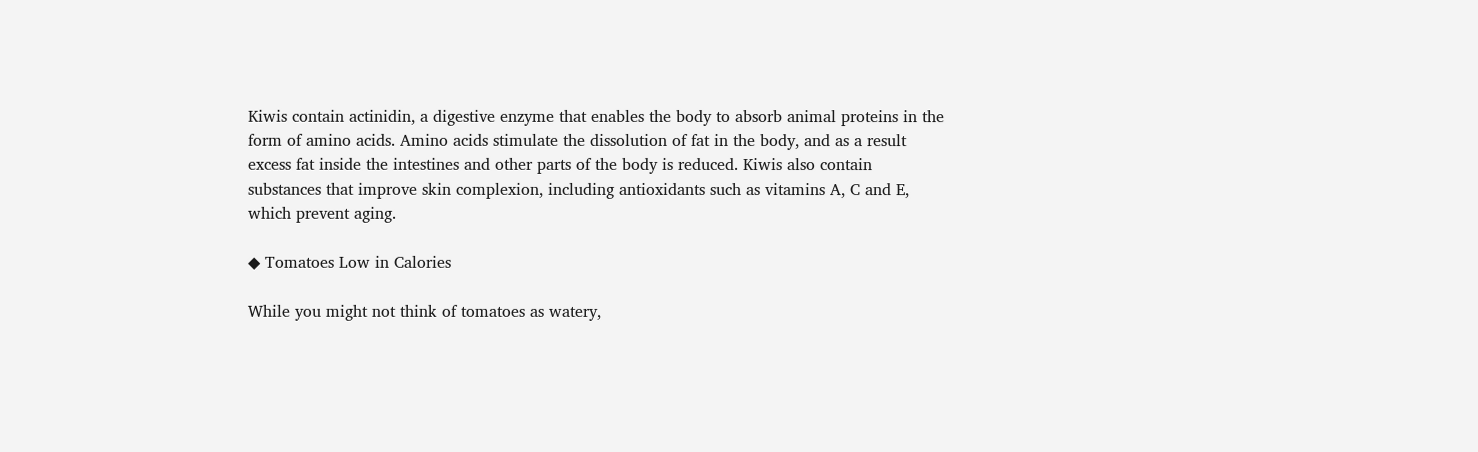Kiwis contain actinidin, a digestive enzyme that enables the body to absorb animal proteins in the form of amino acids. Amino acids stimulate the dissolution of fat in the body, and as a result excess fat inside the intestines and other parts of the body is reduced. Kiwis also contain substances that improve skin complexion, including antioxidants such as vitamins A, C and E, which prevent aging.

◆ Tomatoes Low in Calories

While you might not think of tomatoes as watery,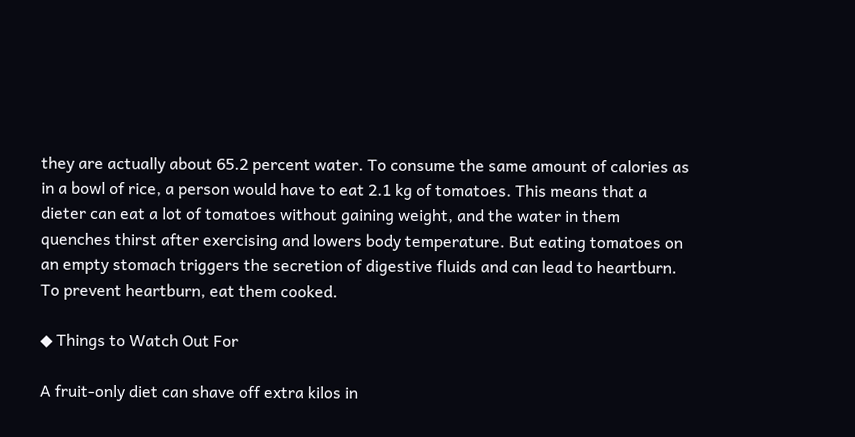they are actually about 65.2 percent water. To consume the same amount of calories as in a bowl of rice, a person would have to eat 2.1 kg of tomatoes. This means that a dieter can eat a lot of tomatoes without gaining weight, and the water in them quenches thirst after exercising and lowers body temperature. But eating tomatoes on an empty stomach triggers the secretion of digestive fluids and can lead to heartburn. To prevent heartburn, eat them cooked.

◆ Things to Watch Out For

A fruit-only diet can shave off extra kilos in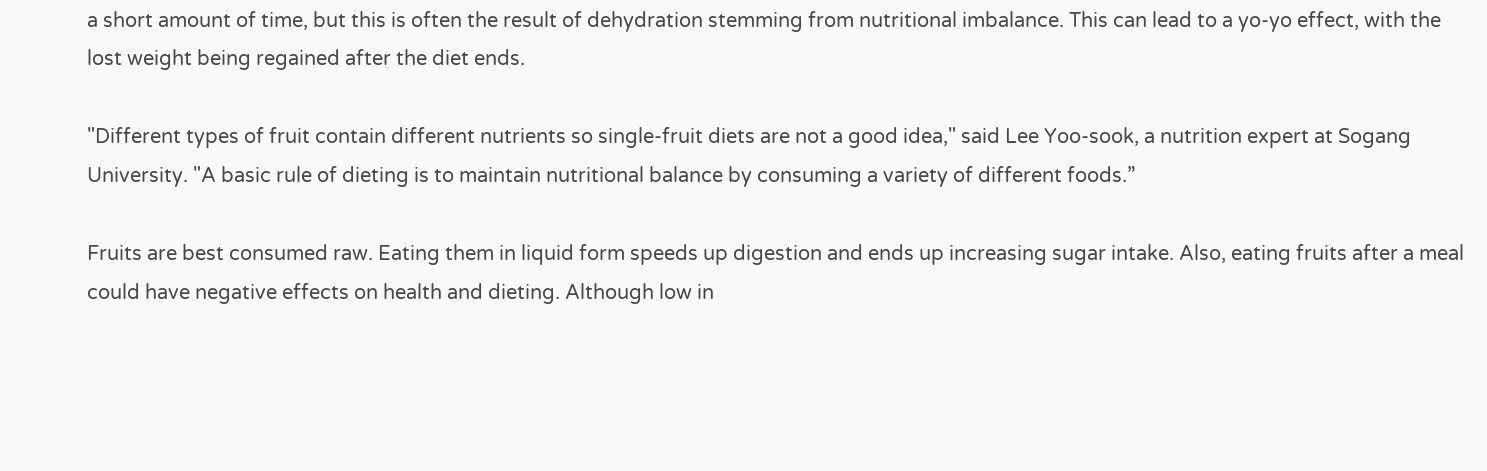a short amount of time, but this is often the result of dehydration stemming from nutritional imbalance. This can lead to a yo-yo effect, with the lost weight being regained after the diet ends.

"Different types of fruit contain different nutrients so single-fruit diets are not a good idea," said Lee Yoo-sook, a nutrition expert at Sogang University. "A basic rule of dieting is to maintain nutritional balance by consuming a variety of different foods.”

Fruits are best consumed raw. Eating them in liquid form speeds up digestion and ends up increasing sugar intake. Also, eating fruits after a meal could have negative effects on health and dieting. Although low in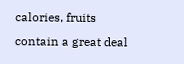calories, fruits contain a great deal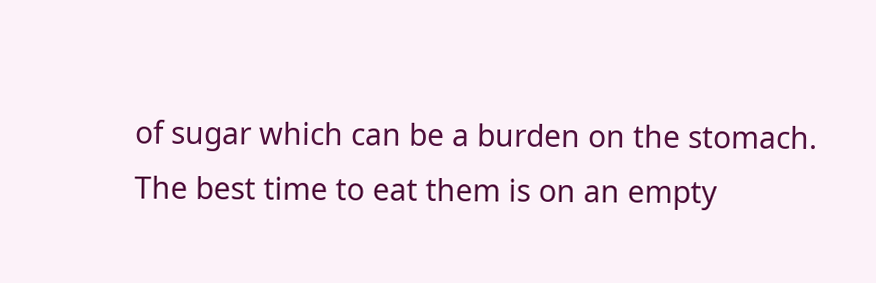of sugar which can be a burden on the stomach. The best time to eat them is on an empty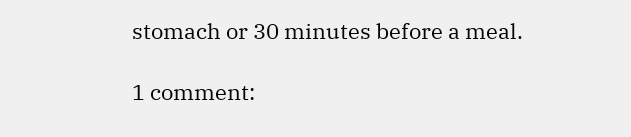stomach or 30 minutes before a meal.

1 comment: